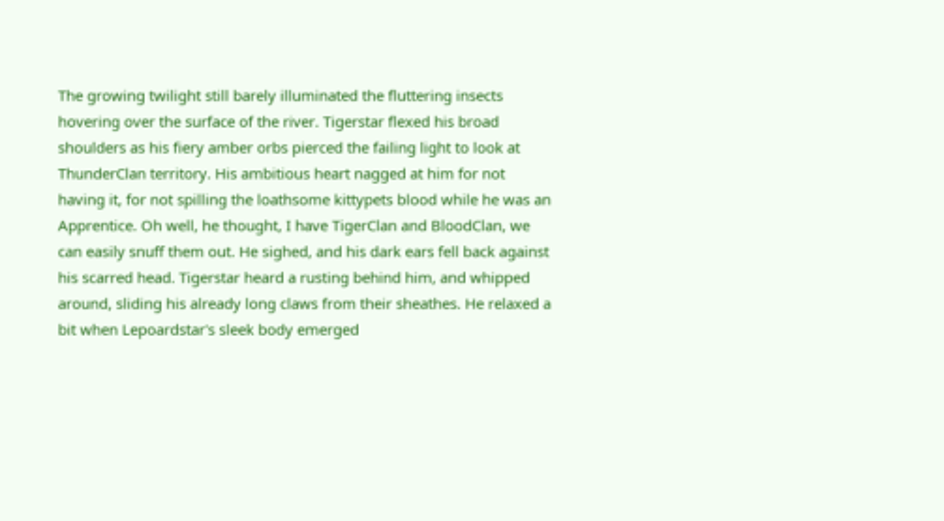The growing twilight still barely illuminated the fluttering insects hovering over the surface of the river. Tigerstar flexed his broad shoulders as his fiery amber orbs pierced the failing light to look at ThunderClan territory. His ambitious heart nagged at him for not having it, for not spilling the loathsome kittypets blood while he was an Apprentice. Oh well, he thought, I have TigerClan and BloodClan, we can easily snuff them out. He sighed, and his dark ears fell back against his scarred head. Tigerstar heard a rusting behind him, and whipped around, sliding his already long claws from their sheathes. He relaxed a bit when Lepoardstar's sleek body emerged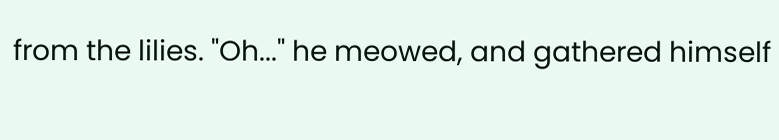from the lilies. "Oh..." he meowed, and gathered himself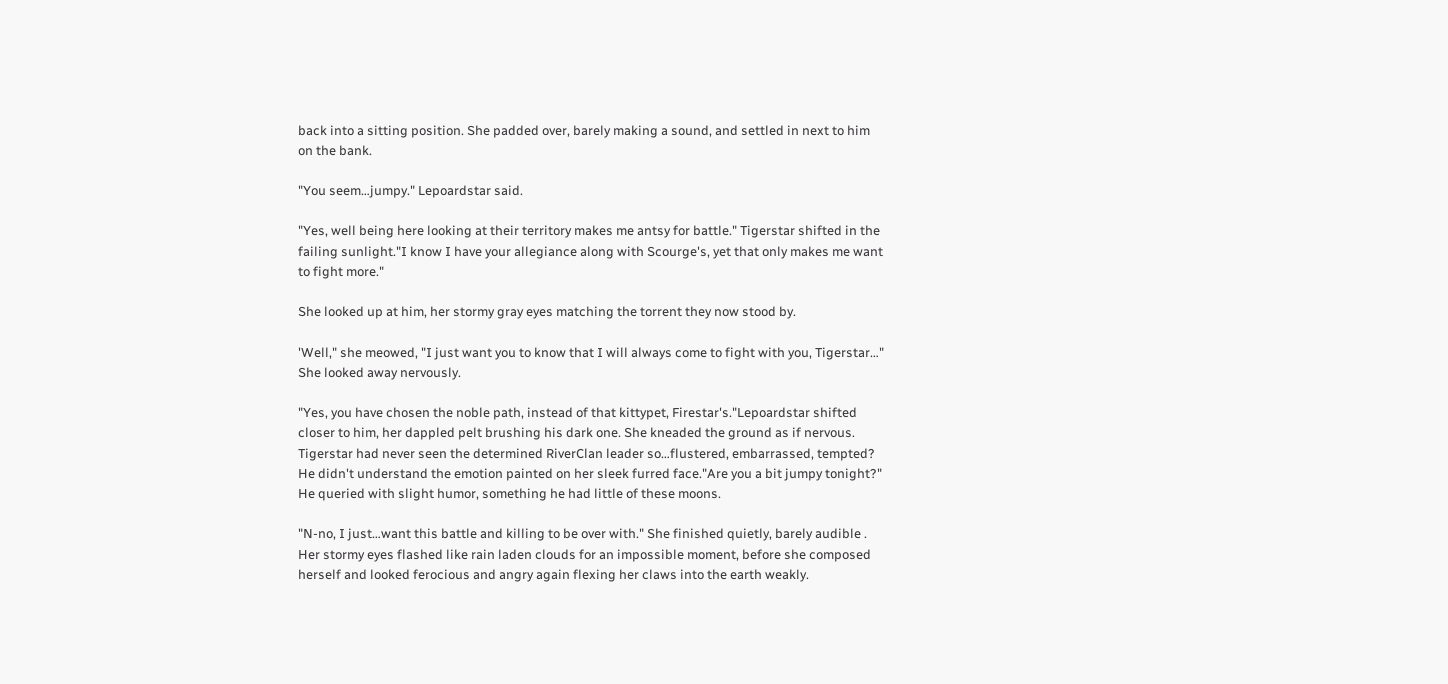back into a sitting position. She padded over, barely making a sound, and settled in next to him on the bank.

"You seem…jumpy." Lepoardstar said.

"Yes, well being here looking at their territory makes me antsy for battle." Tigerstar shifted in the failing sunlight."I know I have your allegiance along with Scourge's, yet that only makes me want to fight more."

She looked up at him, her stormy gray eyes matching the torrent they now stood by.

'Well," she meowed, "I just want you to know that I will always come to fight with you, Tigerstar…" She looked away nervously.

"Yes, you have chosen the noble path, instead of that kittypet, Firestar's."Lepoardstar shifted closer to him, her dappled pelt brushing his dark one. She kneaded the ground as if nervous. Tigerstar had never seen the determined RiverClan leader so…flustered, embarrassed, tempted? He didn't understand the emotion painted on her sleek furred face."Are you a bit jumpy tonight?" He queried with slight humor, something he had little of these moons.

"N-no, I just…want this battle and killing to be over with." She finished quietly, barely audible . Her stormy eyes flashed like rain laden clouds for an impossible moment, before she composed herself and looked ferocious and angry again flexing her claws into the earth weakly.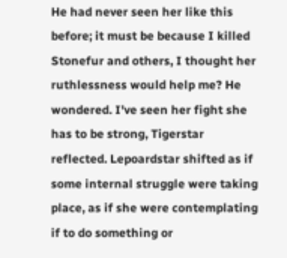He had never seen her like this before; it must be because I killed Stonefur and others, I thought her ruthlessness would help me? He wondered. I've seen her fight she has to be strong, Tigerstar reflected. Lepoardstar shifted as if some internal struggle were taking place, as if she were contemplating if to do something or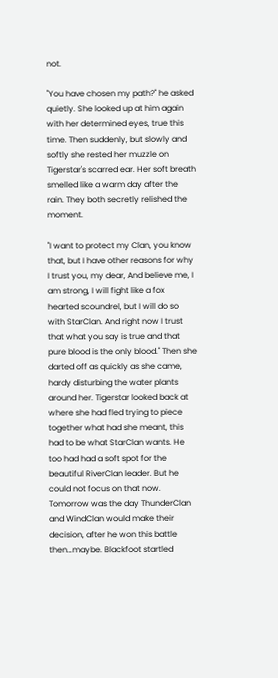not.

"You have chosen my path?" he asked quietly. She looked up at him again with her determined eyes, true this time. Then suddenly, but slowly and softly she rested her muzzle on Tigerstar's scarred ear. Her soft breath smelled like a warm day after the rain. They both secretly relished the moment.

"I want to protect my Clan, you know that, but I have other reasons for why I trust you, my dear, And believe me, I am strong, I will fight like a fox hearted scoundrel, but I will do so with StarClan. And right now I trust that what you say is true and that pure blood is the only blood." Then she darted off as quickly as she came, hardy disturbing the water plants around her. Tigerstar looked back at where she had fled trying to piece together what had she meant, this had to be what StarClan wants. He too had had a soft spot for the beautiful RiverClan leader. But he could not focus on that now. Tomorrow was the day ThunderClan and WindClan would make their decision, after he won this battle then…maybe. Blackfoot startled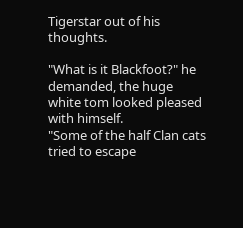Tigerstar out of his thoughts.

"What is it Blackfoot?" he demanded, the huge white tom looked pleased with himself.
"Some of the half Clan cats tried to escape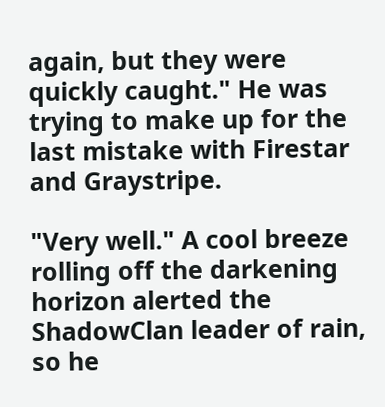again, but they were quickly caught." He was trying to make up for the last mistake with Firestar and Graystripe.

"Very well." A cool breeze rolling off the darkening horizon alerted the ShadowClan leader of rain, so he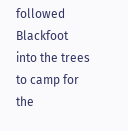followed Blackfoot into the trees to camp for the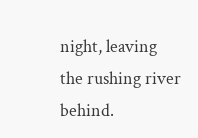night, leaving the rushing river behind.